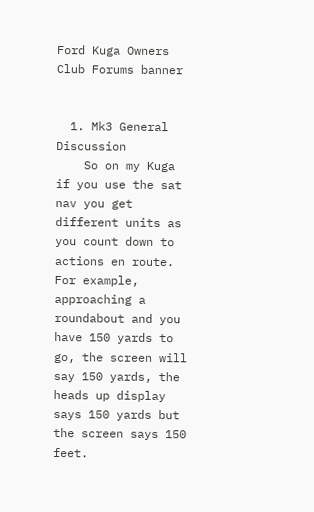Ford Kuga Owners Club Forums banner


  1. Mk3 General Discussion
    So on my Kuga if you use the sat nav you get different units as you count down to actions en route. For example, approaching a roundabout and you have 150 yards to go, the screen will say 150 yards, the heads up display says 150 yards but the screen says 150 feet.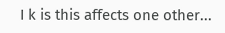I k is this affects one other...